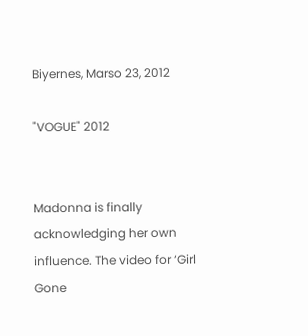Biyernes, Marso 23, 2012

"VOGUE" 2012


Madonna is finally acknowledging her own influence. The video for ‘Girl Gone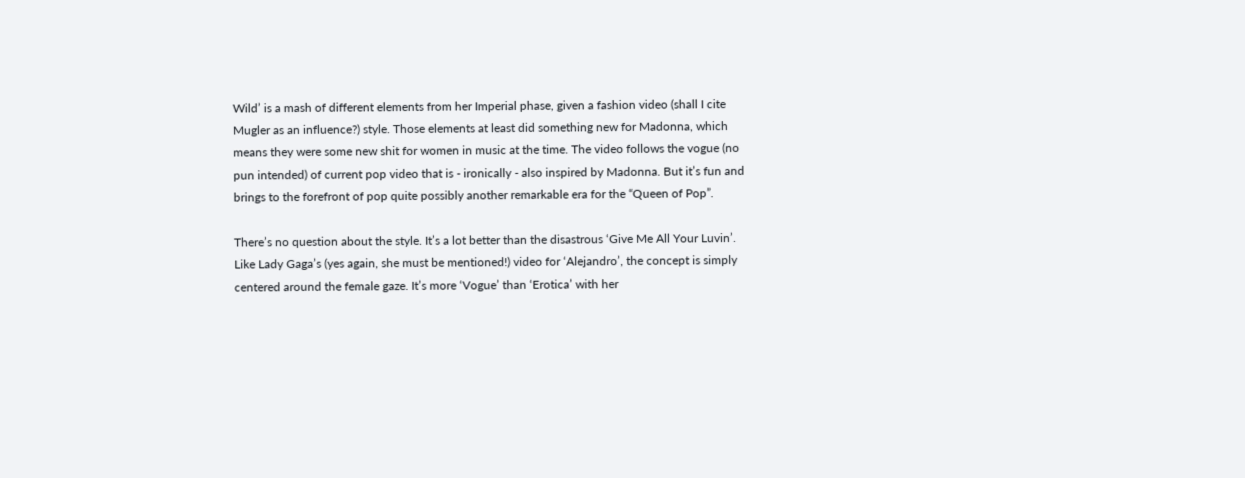Wild’ is a mash of different elements from her Imperial phase, given a fashion video (shall I cite Mugler as an influence?) style. Those elements at least did something new for Madonna, which means they were some new shit for women in music at the time. The video follows the vogue (no pun intended) of current pop video that is - ironically - also inspired by Madonna. But it’s fun and brings to the forefront of pop quite possibly another remarkable era for the “Queen of Pop”.

There’s no question about the style. It’s a lot better than the disastrous ‘Give Me All Your Luvin’. Like Lady Gaga’s (yes again, she must be mentioned!) video for ‘Alejandro’, the concept is simply centered around the female gaze. It’s more ‘Vogue’ than ‘Erotica’ with her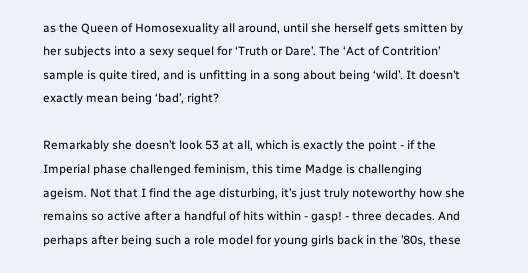as the Queen of Homosexuality all around, until she herself gets smitten by her subjects into a sexy sequel for ‘Truth or Dare’. The ‘Act of Contrition’ sample is quite tired, and is unfitting in a song about being ‘wild’. It doesn’t exactly mean being ‘bad’, right?

Remarkably she doesn’t look 53 at all, which is exactly the point - if the Imperial phase challenged feminism, this time Madge is challenging ageism. Not that I find the age disturbing, it’s just truly noteworthy how she remains so active after a handful of hits within - gasp! - three decades. And perhaps after being such a role model for young girls back in the ’80s, these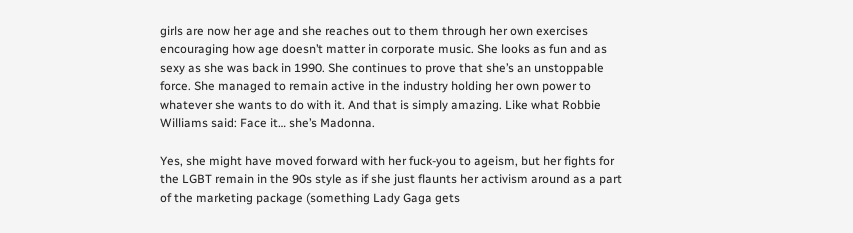girls are now her age and she reaches out to them through her own exercises encouraging how age doesn’t matter in corporate music. She looks as fun and as sexy as she was back in 1990. She continues to prove that she’s an unstoppable force. She managed to remain active in the industry holding her own power to whatever she wants to do with it. And that is simply amazing. Like what Robbie Williams said: Face it… she’s Madonna.

Yes, she might have moved forward with her fuck-you to ageism, but her fights for the LGBT remain in the 90s style as if she just flaunts her activism around as a part of the marketing package (something Lady Gaga gets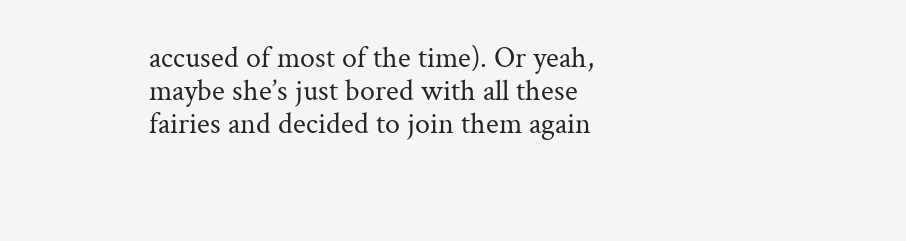accused of most of the time). Or yeah, maybe she’s just bored with all these fairies and decided to join them again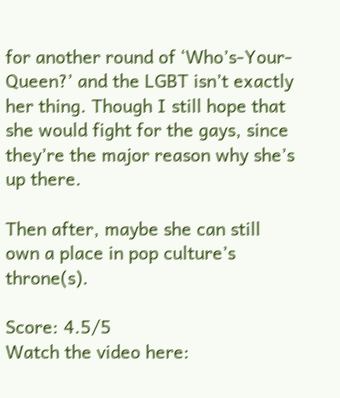for another round of ‘Who’s-Your-Queen?’ and the LGBT isn’t exactly her thing. Though I still hope that she would fight for the gays, since they’re the major reason why she’s up there.

Then after, maybe she can still own a place in pop culture’s throne(s).

Score: 4.5/5
Watch the video here: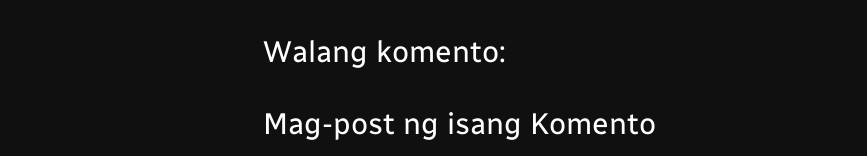Walang komento:

Mag-post ng isang Komento